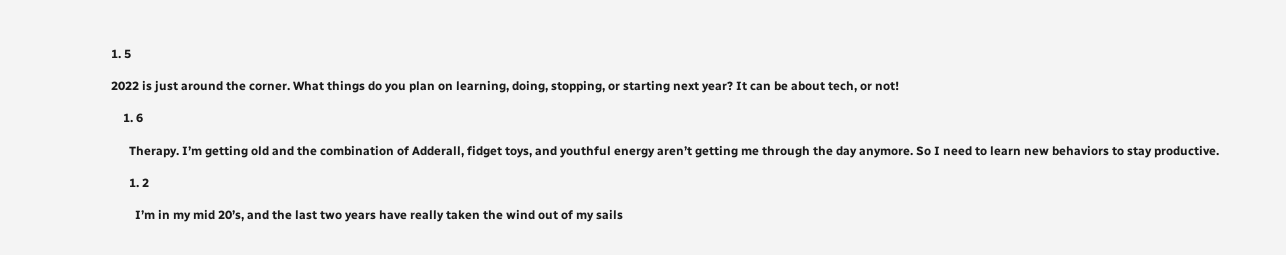1. 5

2022 is just around the corner. What things do you plan on learning, doing, stopping, or starting next year? It can be about tech, or not!

    1. 6

      Therapy. I’m getting old and the combination of Adderall, fidget toys, and youthful energy aren’t getting me through the day anymore. So I need to learn new behaviors to stay productive.

      1. 2

        I’m in my mid 20’s, and the last two years have really taken the wind out of my sails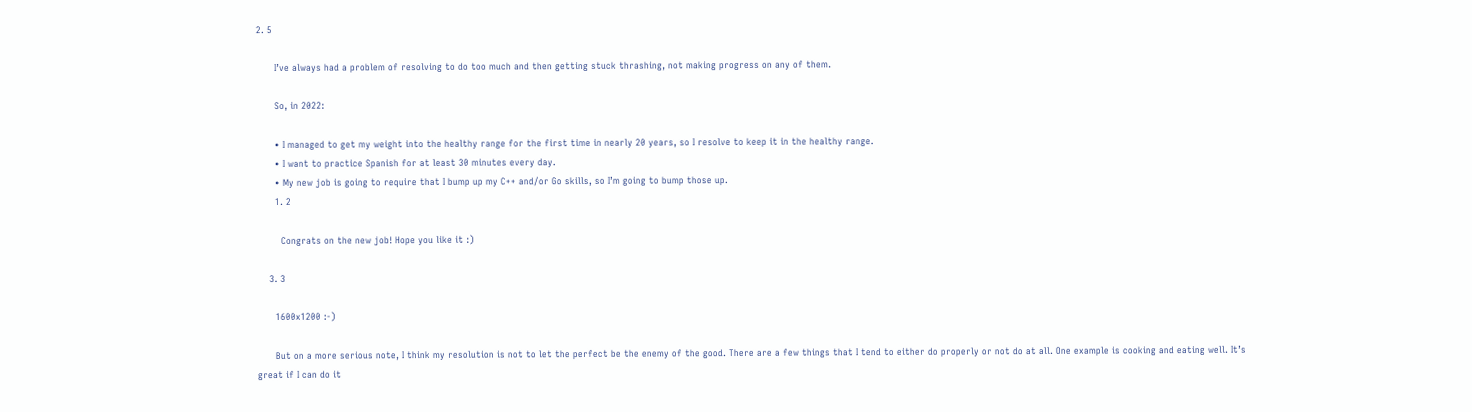2. 5

      I’ve always had a problem of resolving to do too much and then getting stuck thrashing, not making progress on any of them.

      So, in 2022:

      • I managed to get my weight into the healthy range for the first time in nearly 20 years, so I resolve to keep it in the healthy range.
      • I want to practice Spanish for at least 30 minutes every day.
      • My new job is going to require that I bump up my C++ and/or Go skills, so I’m going to bump those up.
      1. 2

        Congrats on the new job! Hope you like it :)

    3. 3

      1600x1200 :-)

      But on a more serious note, I think my resolution is not to let the perfect be the enemy of the good. There are a few things that I tend to either do properly or not do at all. One example is cooking and eating well. It’s great if I can do it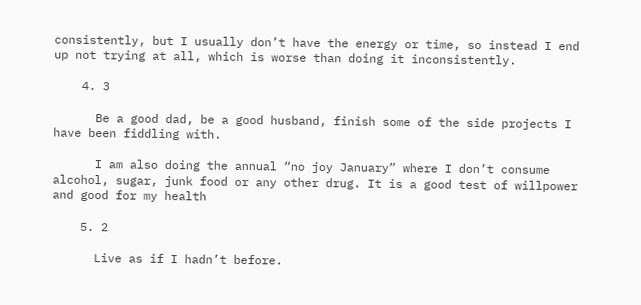consistently, but I usually don’t have the energy or time, so instead I end up not trying at all, which is worse than doing it inconsistently.

    4. 3

      Be a good dad, be a good husband, finish some of the side projects I have been fiddling with.

      I am also doing the annual “no joy January” where I don’t consume alcohol, sugar, junk food or any other drug. It is a good test of willpower and good for my health

    5. 2

      Live as if I hadn’t before.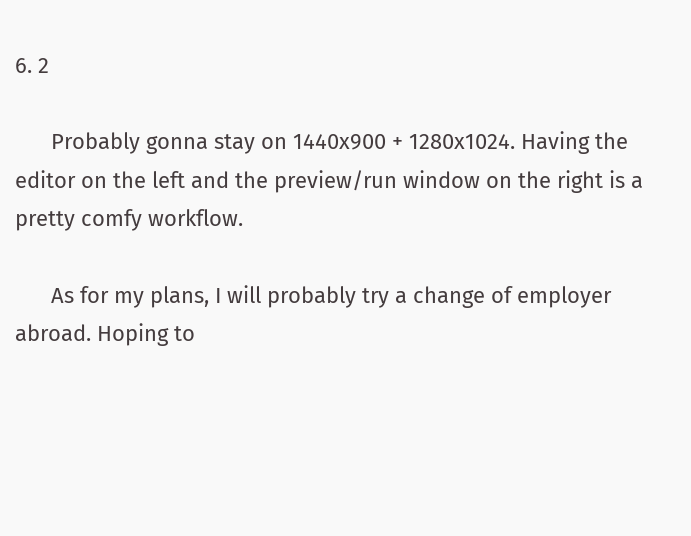6. 2

      Probably gonna stay on 1440x900 + 1280x1024. Having the editor on the left and the preview/run window on the right is a pretty comfy workflow.

      As for my plans, I will probably try a change of employer abroad. Hoping to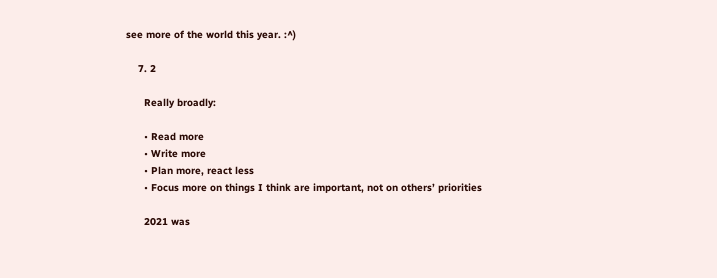see more of the world this year. :^)

    7. 2

      Really broadly:

      • Read more
      • Write more
      • Plan more, react less
      • Focus more on things I think are important, not on others’ priorities

      2021 was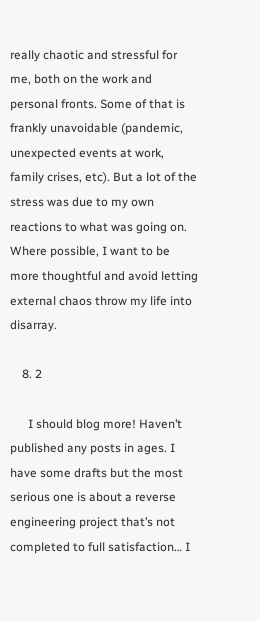really chaotic and stressful for me, both on the work and personal fronts. Some of that is frankly unavoidable (pandemic, unexpected events at work, family crises, etc). But a lot of the stress was due to my own reactions to what was going on. Where possible, I want to be more thoughtful and avoid letting external chaos throw my life into disarray.

    8. 2

      I should blog more! Haven’t published any posts in ages. I have some drafts but the most serious one is about a reverse engineering project that’s not completed to full satisfaction… I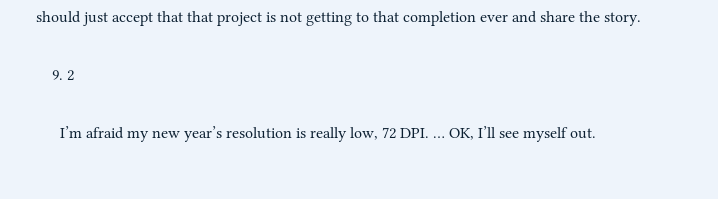should just accept that that project is not getting to that completion ever and share the story.

    9. 2

      I’m afraid my new year’s resolution is really low, 72 DPI. … OK, I’ll see myself out.